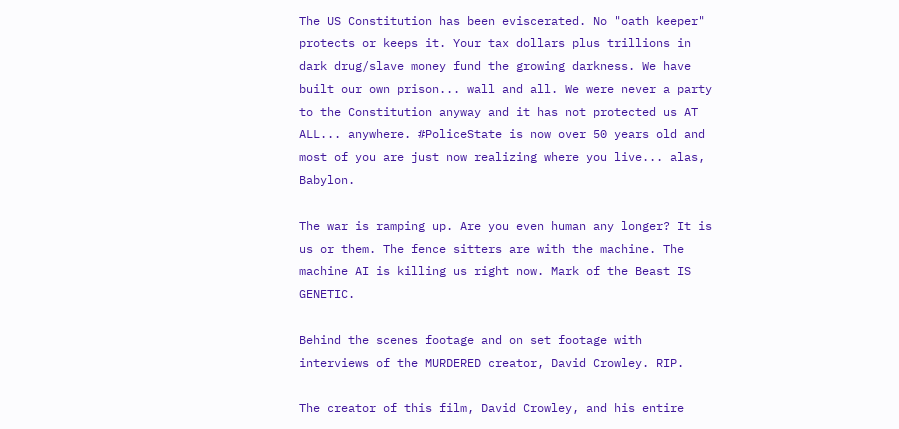The US Constitution has been eviscerated. No "oath keeper" protects or keeps it. Your tax dollars plus trillions in dark drug/slave money fund the growing darkness. We have built our own prison... wall and all. We were never a party to the Constitution anyway and it has not protected us AT ALL... anywhere. #PoliceState is now over 50 years old and most of you are just now realizing where you live... alas, Babylon.

The war is ramping up. Are you even human any longer? It is us or them. The fence sitters are with the machine. The machine AI is killing us right now. Mark of the Beast IS GENETIC.

Behind the scenes footage and on set footage with interviews of the MURDERED creator, David Crowley. RIP.

The creator of this film, David Crowley, and his entire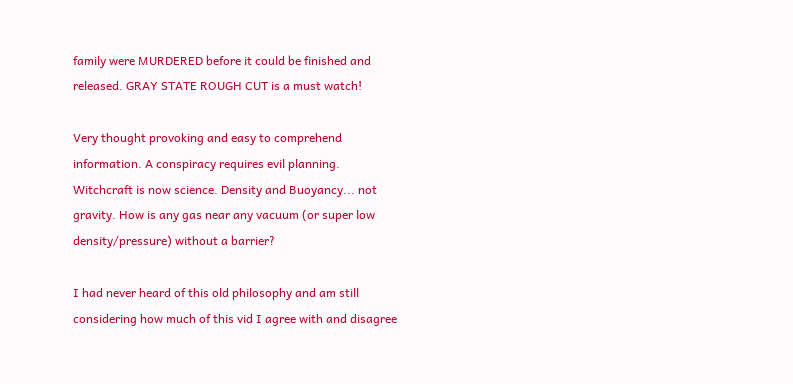family were MURDERED before it could be finished and released. GRAY STATE ROUGH CUT is a must watch!

Very thought provoking and easy to comprehend information. A conspiracy requires evil planning. Witchcraft is now science. Density and Buoyancy... not gravity. How is any gas near any vacuum (or super low density/pressure) without a barrier?

I had never heard of this old philosophy and am still considering how much of this vid I agree with and disagree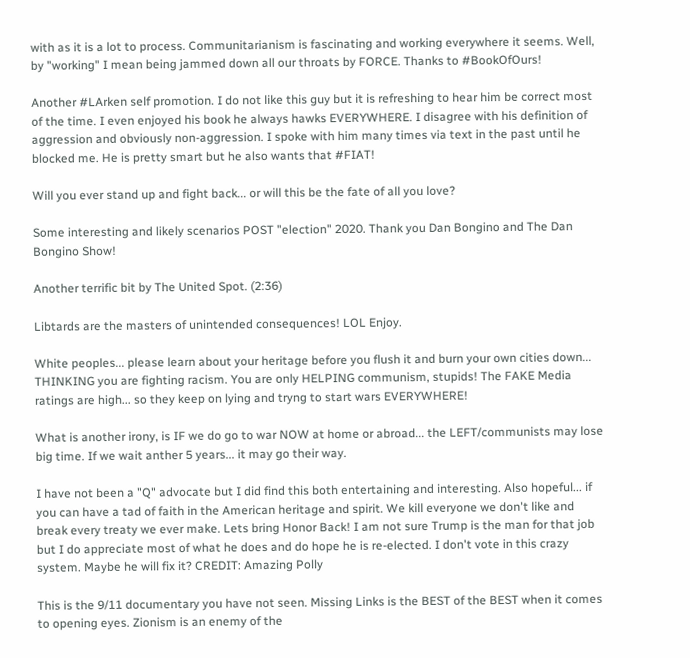with as it is a lot to process. Communitarianism is fascinating and working everywhere it seems. Well, by "working" I mean being jammed down all our throats by FORCE. Thanks to #BookOfOurs!

Another #LArken self promotion. I do not like this guy but it is refreshing to hear him be correct most of the time. I even enjoyed his book he always hawks EVERYWHERE. I disagree with his definition of aggression and obviously non-aggression. I spoke with him many times via text in the past until he blocked me. He is pretty smart but he also wants that #FIAT!

Will you ever stand up and fight back... or will this be the fate of all you love?

Some interesting and likely scenarios POST "election" 2020. Thank you Dan Bongino and The Dan Bongino Show!

Another terrific bit by The United Spot. (2:36)

Libtards are the masters of unintended consequences! LOL Enjoy.

White peoples... please learn about your heritage before you flush it and burn your own cities down... THINKING you are fighting racism. You are only HELPING communism, stupids! The FAKE Media ratings are high... so they keep on lying and tryng to start wars EVERYWHERE!

What is another irony, is IF we do go to war NOW at home or abroad... the LEFT/communists may lose big time. If we wait anther 5 years... it may go their way.

I have not been a "Q" advocate but I did find this both entertaining and interesting. Also hopeful... if you can have a tad of faith in the American heritage and spirit. We kill everyone we don't like and break every treaty we ever make. Lets bring Honor Back! I am not sure Trump is the man for that job but I do appreciate most of what he does and do hope he is re-elected. I don't vote in this crazy system. Maybe he will fix it? CREDIT: Amazing Polly

This is the 9/11 documentary you have not seen. Missing Links is the BEST of the BEST when it comes to opening eyes. Zionism is an enemy of the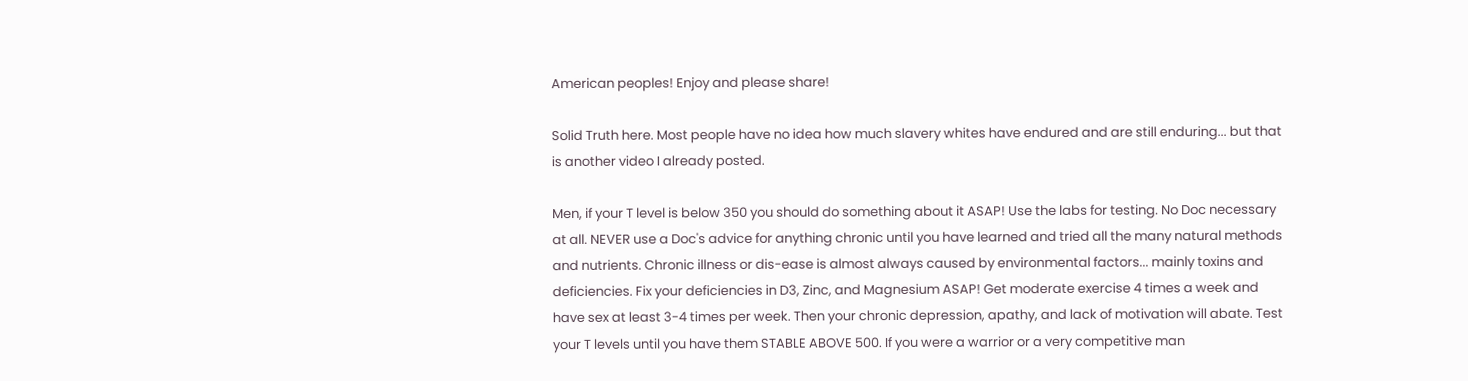American peoples! Enjoy and please share!

Solid Truth here. Most people have no idea how much slavery whites have endured and are still enduring... but that is another video I already posted.

Men, if your T level is below 350 you should do something about it ASAP! Use the labs for testing. No Doc necessary at all. NEVER use a Doc's advice for anything chronic until you have learned and tried all the many natural methods and nutrients. Chronic illness or dis-ease is almost always caused by environmental factors... mainly toxins and deficiencies. Fix your deficiencies in D3, Zinc, and Magnesium ASAP! Get moderate exercise 4 times a week and have sex at least 3-4 times per week. Then your chronic depression, apathy, and lack of motivation will abate. Test your T levels until you have them STABLE ABOVE 500. If you were a warrior or a very competitive man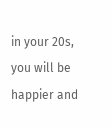in your 20s, you will be happier and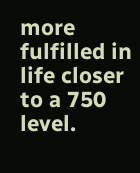more fulfilled in life closer to a 750 level.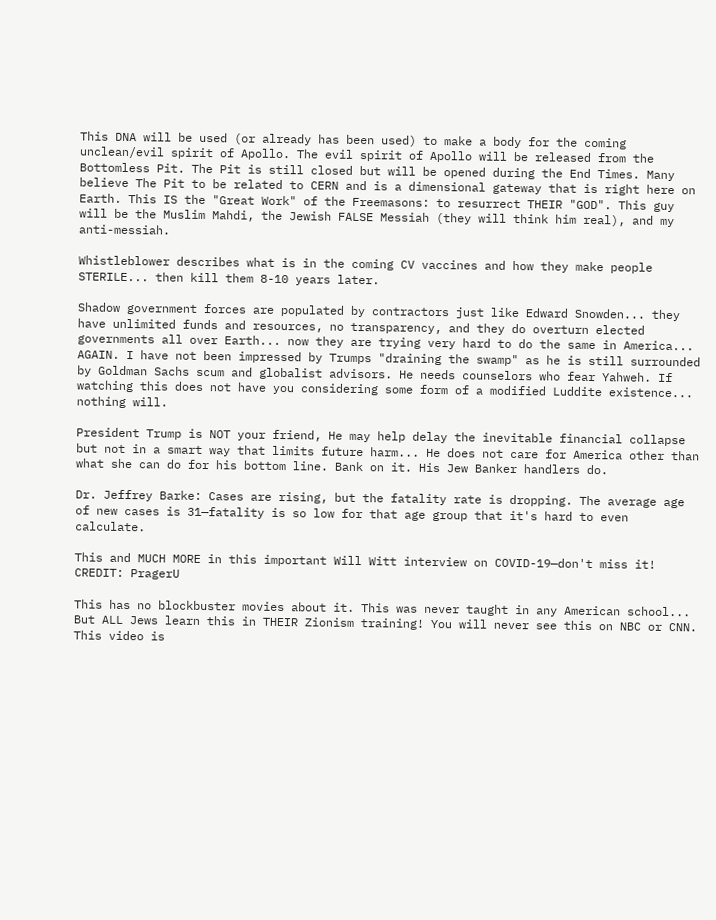This DNA will be used (or already has been used) to make a body for the coming unclean/evil spirit of Apollo. The evil spirit of Apollo will be released from the Bottomless Pit. The Pit is still closed but will be opened during the End Times. Many believe The Pit to be related to CERN and is a dimensional gateway that is right here on Earth. This IS the "Great Work" of the Freemasons: to resurrect THEIR "GOD". This guy will be the Muslim Mahdi, the Jewish FALSE Messiah (they will think him real), and my anti-messiah.

Whistleblower describes what is in the coming CV vaccines and how they make people STERILE... then kill them 8-10 years later.

Shadow government forces are populated by contractors just like Edward Snowden... they have unlimited funds and resources, no transparency, and they do overturn elected governments all over Earth... now they are trying very hard to do the same in America... AGAIN. I have not been impressed by Trumps "draining the swamp" as he is still surrounded by Goldman Sachs scum and globalist advisors. He needs counselors who fear Yahweh. If watching this does not have you considering some form of a modified Luddite existence... nothing will.

President Trump is NOT your friend, He may help delay the inevitable financial collapse but not in a smart way that limits future harm... He does not care for America other than what she can do for his bottom line. Bank on it. His Jew Banker handlers do.

Dr. Jeffrey Barke: Cases are rising, but the fatality rate is dropping. The average age of new cases is 31—fatality is so low for that age group that it's hard to even calculate.

This and MUCH MORE in this important Will Witt interview on COVID-19—don't miss it! CREDIT: PragerU

This has no blockbuster movies about it. This was never taught in any American school... But ALL Jews learn this in THEIR Zionism training! You will never see this on NBC or CNN. This video is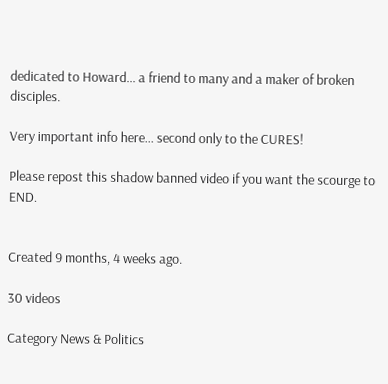dedicated to Howard... a friend to many and a maker of broken disciples.

Very important info here... second only to the CURES!

Please repost this shadow banned video if you want the scourge to END.


Created 9 months, 4 weeks ago.

30 videos

Category News & Politics